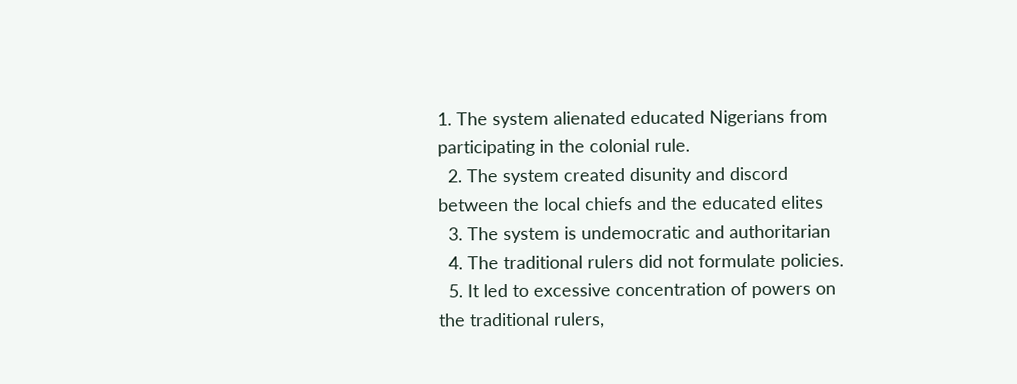1. The system alienated educated Nigerians from participating in the colonial rule.
  2. The system created disunity and discord between the local chiefs and the educated elites
  3. The system is undemocratic and authoritarian
  4. The traditional rulers did not formulate policies.
  5. It led to excessive concentration of powers on the traditional rulers,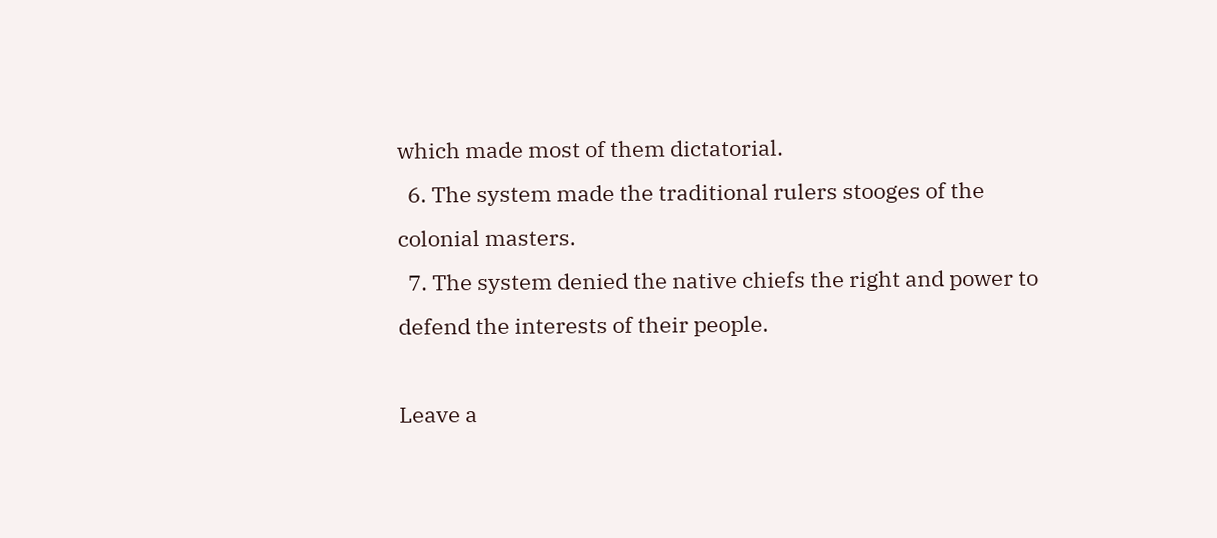which made most of them dictatorial.
  6. The system made the traditional rulers stooges of the colonial masters.
  7. The system denied the native chiefs the right and power to defend the interests of their people.

Leave a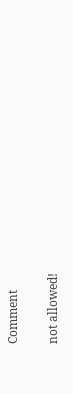Comment

not allowed!